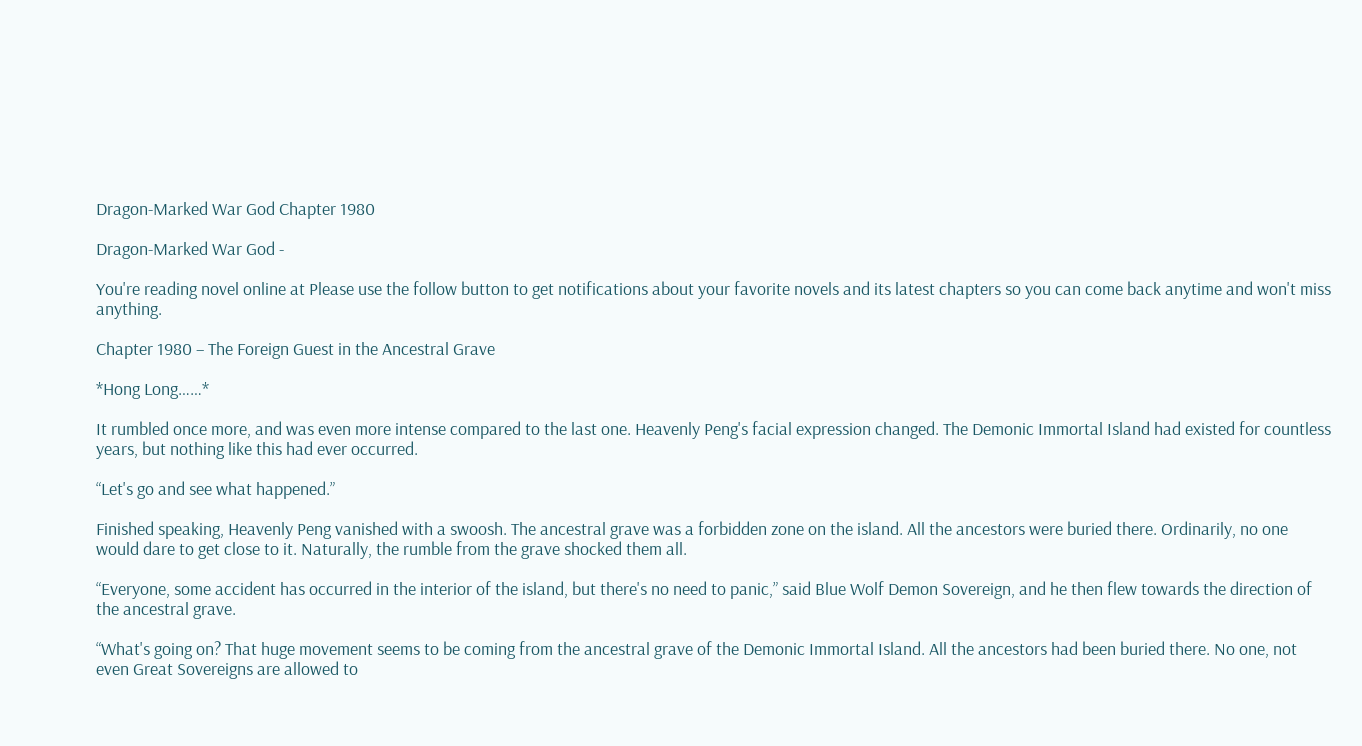Dragon-Marked War God Chapter 1980

Dragon-Marked War God -

You're reading novel online at Please use the follow button to get notifications about your favorite novels and its latest chapters so you can come back anytime and won't miss anything.

Chapter 1980 – The Foreign Guest in the Ancestral Grave

*Hong Long……*

It rumbled once more, and was even more intense compared to the last one. Heavenly Peng's facial expression changed. The Demonic Immortal Island had existed for countless years, but nothing like this had ever occurred.

“Let's go and see what happened.”

Finished speaking, Heavenly Peng vanished with a swoosh. The ancestral grave was a forbidden zone on the island. All the ancestors were buried there. Ordinarily, no one would dare to get close to it. Naturally, the rumble from the grave shocked them all.

“Everyone, some accident has occurred in the interior of the island, but there's no need to panic,” said Blue Wolf Demon Sovereign, and he then flew towards the direction of the ancestral grave.

“What's going on? That huge movement seems to be coming from the ancestral grave of the Demonic Immortal Island. All the ancestors had been buried there. No one, not even Great Sovereigns are allowed to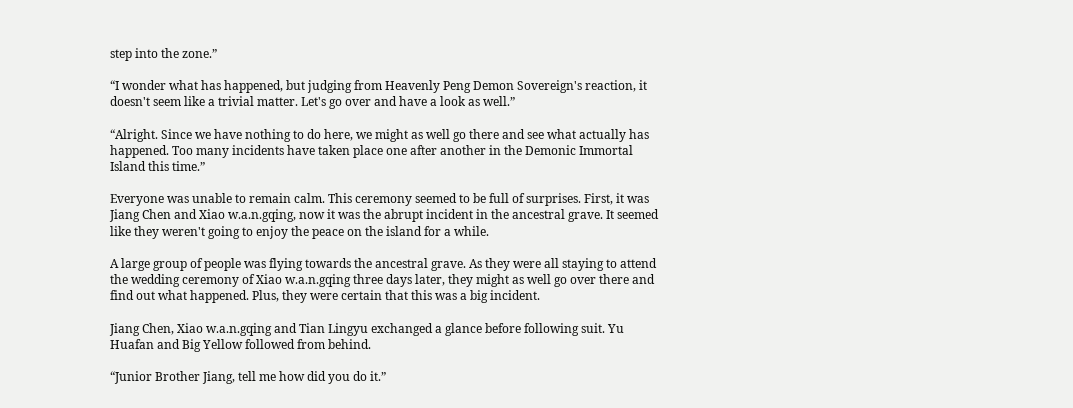step into the zone.”

“I wonder what has happened, but judging from Heavenly Peng Demon Sovereign's reaction, it doesn't seem like a trivial matter. Let's go over and have a look as well.”

“Alright. Since we have nothing to do here, we might as well go there and see what actually has happened. Too many incidents have taken place one after another in the Demonic Immortal Island this time.”

Everyone was unable to remain calm. This ceremony seemed to be full of surprises. First, it was Jiang Chen and Xiao w.a.n.gqing, now it was the abrupt incident in the ancestral grave. It seemed like they weren't going to enjoy the peace on the island for a while.

A large group of people was flying towards the ancestral grave. As they were all staying to attend the wedding ceremony of Xiao w.a.n.gqing three days later, they might as well go over there and find out what happened. Plus, they were certain that this was a big incident.

Jiang Chen, Xiao w.a.n.gqing and Tian Lingyu exchanged a glance before following suit. Yu Huafan and Big Yellow followed from behind.

“Junior Brother Jiang, tell me how did you do it.”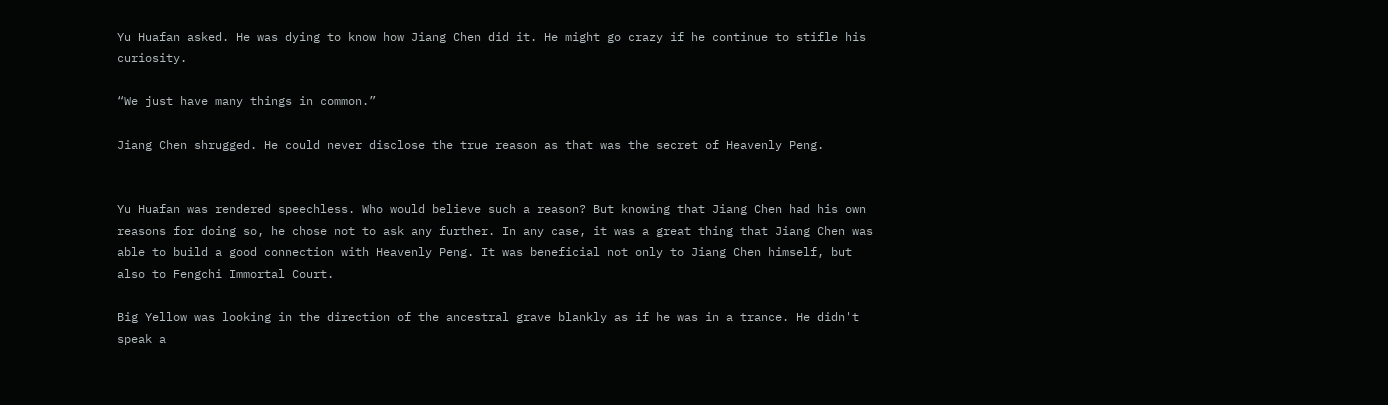Yu Huafan asked. He was dying to know how Jiang Chen did it. He might go crazy if he continue to stifle his curiosity.

“We just have many things in common.”

Jiang Chen shrugged. He could never disclose the true reason as that was the secret of Heavenly Peng.


Yu Huafan was rendered speechless. Who would believe such a reason? But knowing that Jiang Chen had his own reasons for doing so, he chose not to ask any further. In any case, it was a great thing that Jiang Chen was able to build a good connection with Heavenly Peng. It was beneficial not only to Jiang Chen himself, but also to Fengchi Immortal Court.

Big Yellow was looking in the direction of the ancestral grave blankly as if he was in a trance. He didn't speak a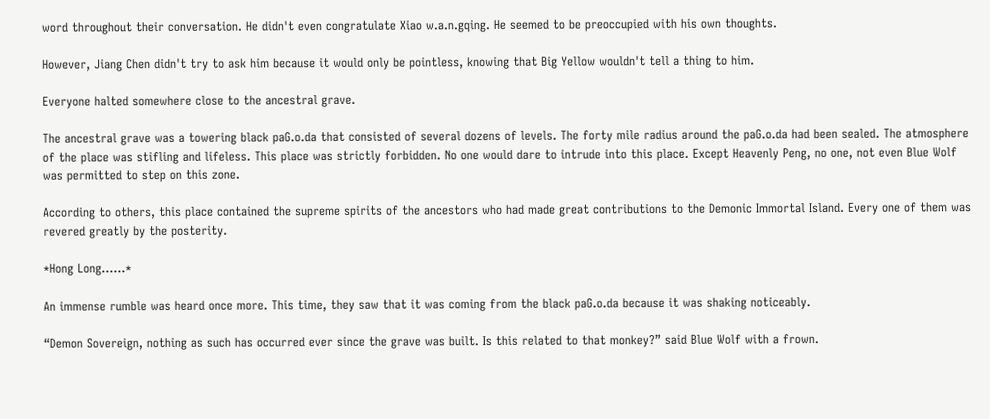word throughout their conversation. He didn't even congratulate Xiao w.a.n.gqing. He seemed to be preoccupied with his own thoughts.

However, Jiang Chen didn't try to ask him because it would only be pointless, knowing that Big Yellow wouldn't tell a thing to him.

Everyone halted somewhere close to the ancestral grave.

The ancestral grave was a towering black paG.o.da that consisted of several dozens of levels. The forty mile radius around the paG.o.da had been sealed. The atmosphere of the place was stifling and lifeless. This place was strictly forbidden. No one would dare to intrude into this place. Except Heavenly Peng, no one, not even Blue Wolf was permitted to step on this zone.

According to others, this place contained the supreme spirits of the ancestors who had made great contributions to the Demonic Immortal Island. Every one of them was revered greatly by the posterity.

*Hong Long……*

An immense rumble was heard once more. This time, they saw that it was coming from the black paG.o.da because it was shaking noticeably.

“Demon Sovereign, nothing as such has occurred ever since the grave was built. Is this related to that monkey?” said Blue Wolf with a frown.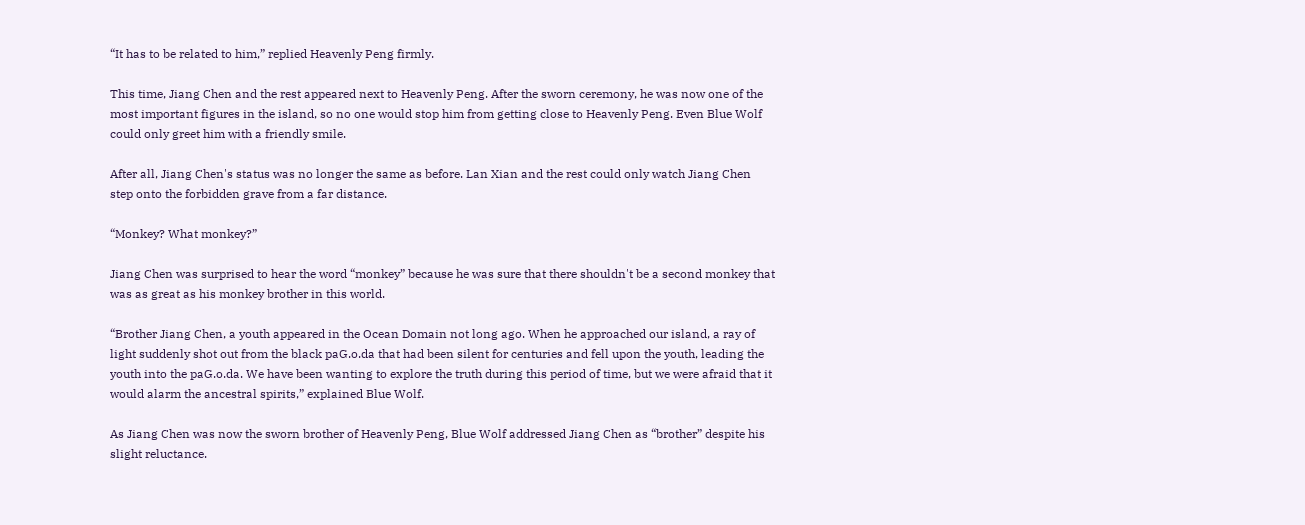“It has to be related to him,” replied Heavenly Peng firmly.

This time, Jiang Chen and the rest appeared next to Heavenly Peng. After the sworn ceremony, he was now one of the most important figures in the island, so no one would stop him from getting close to Heavenly Peng. Even Blue Wolf could only greet him with a friendly smile.

After all, Jiang Chen's status was no longer the same as before. Lan Xian and the rest could only watch Jiang Chen step onto the forbidden grave from a far distance.

“Monkey? What monkey?”

Jiang Chen was surprised to hear the word “monkey” because he was sure that there shouldn't be a second monkey that was as great as his monkey brother in this world.

“Brother Jiang Chen, a youth appeared in the Ocean Domain not long ago. When he approached our island, a ray of light suddenly shot out from the black paG.o.da that had been silent for centuries and fell upon the youth, leading the youth into the paG.o.da. We have been wanting to explore the truth during this period of time, but we were afraid that it would alarm the ancestral spirits,” explained Blue Wolf.

As Jiang Chen was now the sworn brother of Heavenly Peng, Blue Wolf addressed Jiang Chen as “brother” despite his slight reluctance.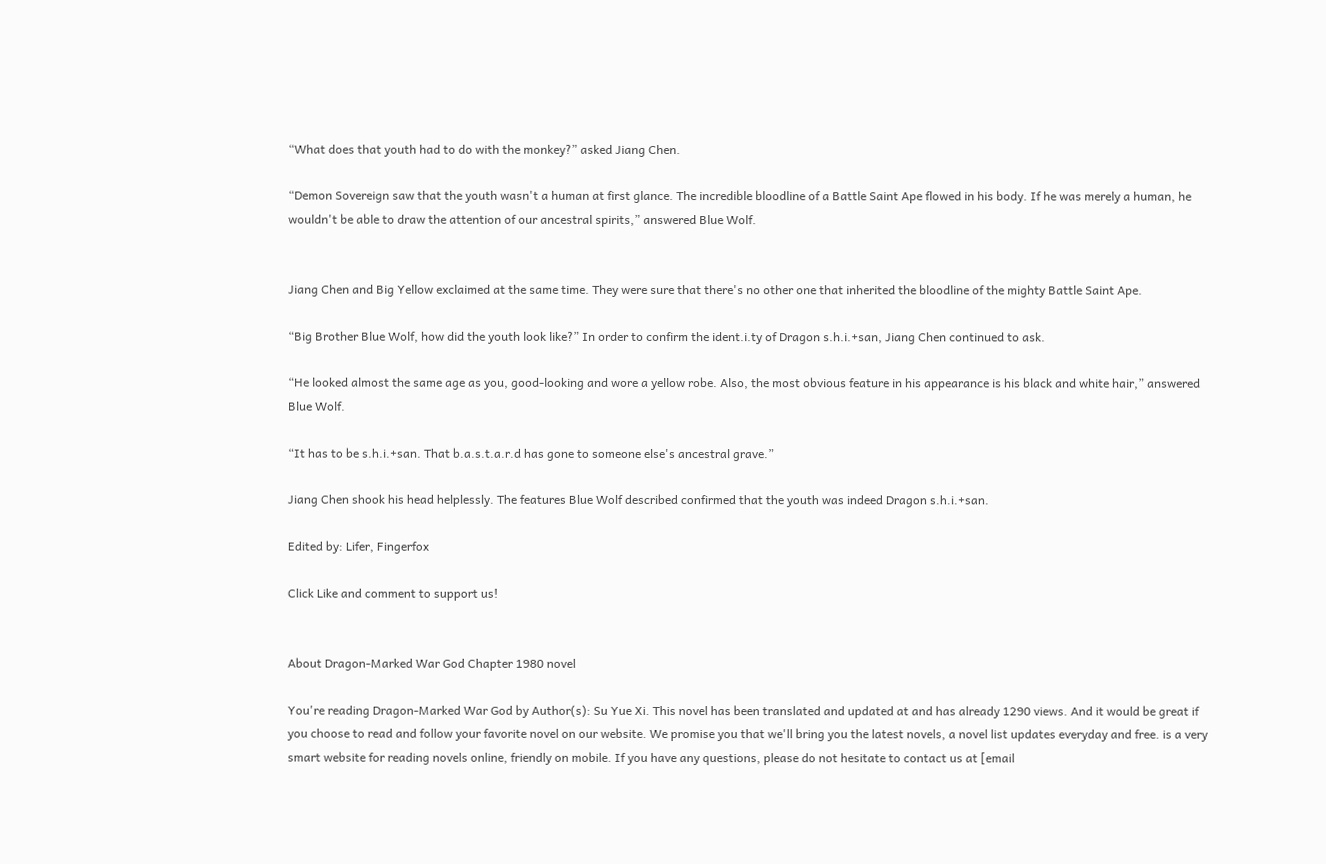“What does that youth had to do with the monkey?” asked Jiang Chen.

“Demon Sovereign saw that the youth wasn't a human at first glance. The incredible bloodline of a Battle Saint Ape flowed in his body. If he was merely a human, he wouldn't be able to draw the attention of our ancestral spirits,” answered Blue Wolf.


Jiang Chen and Big Yellow exclaimed at the same time. They were sure that there's no other one that inherited the bloodline of the mighty Battle Saint Ape.

“Big Brother Blue Wolf, how did the youth look like?” In order to confirm the ident.i.ty of Dragon s.h.i.+san, Jiang Chen continued to ask.

“He looked almost the same age as you, good-looking and wore a yellow robe. Also, the most obvious feature in his appearance is his black and white hair,” answered Blue Wolf.

“It has to be s.h.i.+san. That b.a.s.t.a.r.d has gone to someone else's ancestral grave.”

Jiang Chen shook his head helplessly. The features Blue Wolf described confirmed that the youth was indeed Dragon s.h.i.+san.

Edited by: Lifer, Fingerfox

Click Like and comment to support us!


About Dragon-Marked War God Chapter 1980 novel

You're reading Dragon-Marked War God by Author(s): Su Yue Xi. This novel has been translated and updated at and has already 1290 views. And it would be great if you choose to read and follow your favorite novel on our website. We promise you that we'll bring you the latest novels, a novel list updates everyday and free. is a very smart website for reading novels online, friendly on mobile. If you have any questions, please do not hesitate to contact us at [email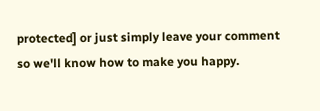protected] or just simply leave your comment so we'll know how to make you happy.